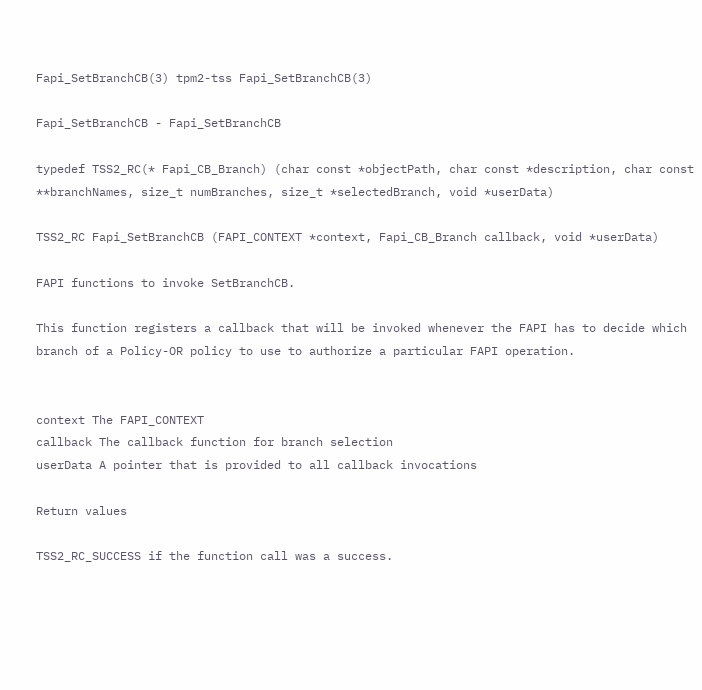Fapi_SetBranchCB(3) tpm2-tss Fapi_SetBranchCB(3)

Fapi_SetBranchCB - Fapi_SetBranchCB

typedef TSS2_RC(* Fapi_CB_Branch) (char const *objectPath, char const *description, char const **branchNames, size_t numBranches, size_t *selectedBranch, void *userData)

TSS2_RC Fapi_SetBranchCB (FAPI_CONTEXT *context, Fapi_CB_Branch callback, void *userData)

FAPI functions to invoke SetBranchCB.

This function registers a callback that will be invoked whenever the FAPI has to decide which branch of a Policy-OR policy to use to authorize a particular FAPI operation.


context The FAPI_CONTEXT
callback The callback function for branch selection
userData A pointer that is provided to all callback invocations

Return values

TSS2_RC_SUCCESS if the function call was a success.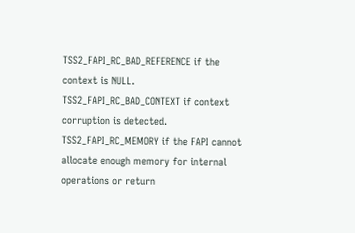TSS2_FAPI_RC_BAD_REFERENCE if the context is NULL.
TSS2_FAPI_RC_BAD_CONTEXT if context corruption is detected.
TSS2_FAPI_RC_MEMORY if the FAPI cannot allocate enough memory for internal operations or return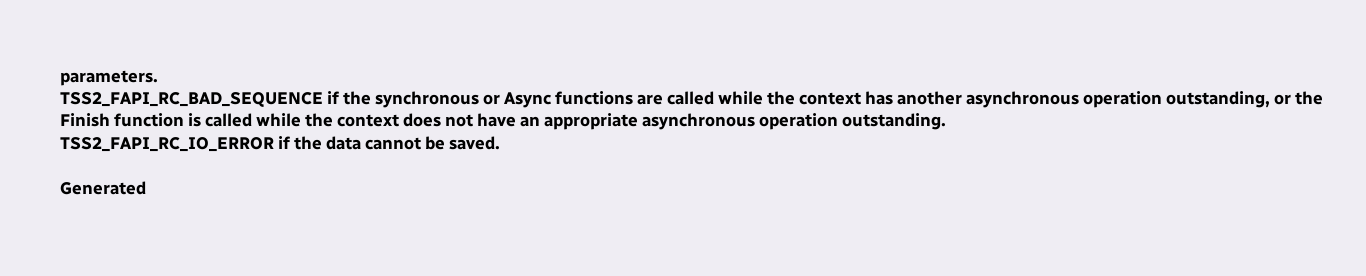parameters.
TSS2_FAPI_RC_BAD_SEQUENCE if the synchronous or Async functions are called while the context has another asynchronous operation outstanding, or the Finish function is called while the context does not have an appropriate asynchronous operation outstanding.
TSS2_FAPI_RC_IO_ERROR if the data cannot be saved.

Generated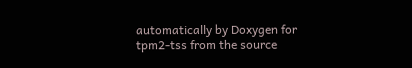automatically by Doxygen for tpm2-tss from the source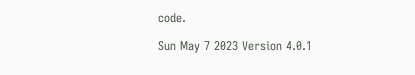code.

Sun May 7 2023 Version 4.0.1